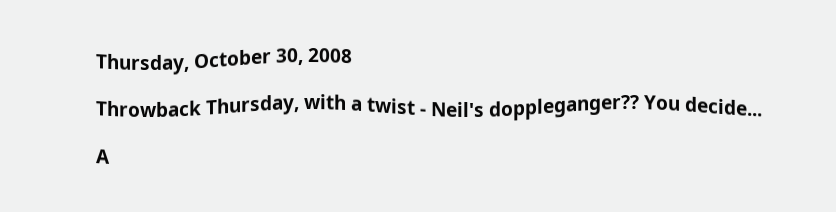Thursday, October 30, 2008

Throwback Thursday, with a twist - Neil's doppleganger?? You decide...

A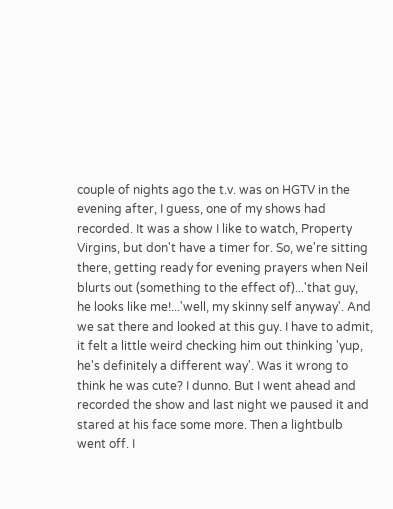couple of nights ago the t.v. was on HGTV in the evening after, I guess, one of my shows had recorded. It was a show I like to watch, Property Virgins, but don't have a timer for. So, we're sitting there, getting ready for evening prayers when Neil blurts out (something to the effect of)...'that guy, he looks like me!...'well, my skinny self anyway'. And we sat there and looked at this guy. I have to admit, it felt a little weird checking him out thinking 'yup, he's definitely a different way'. Was it wrong to think he was cute? I dunno. But I went ahead and recorded the show and last night we paused it and stared at his face some more. Then a lightbulb went off. I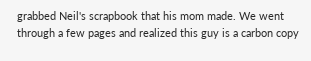grabbed Neil's scrapbook that his mom made. We went through a few pages and realized this guy is a carbon copy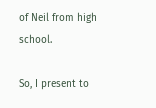of Neil from high school.

So, I present to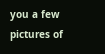you a few pictures of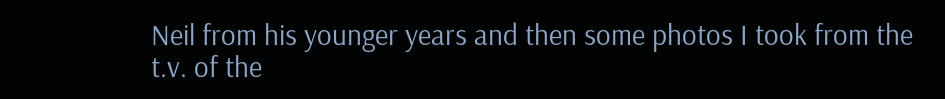Neil from his younger years and then some photos I took from the t.v. of the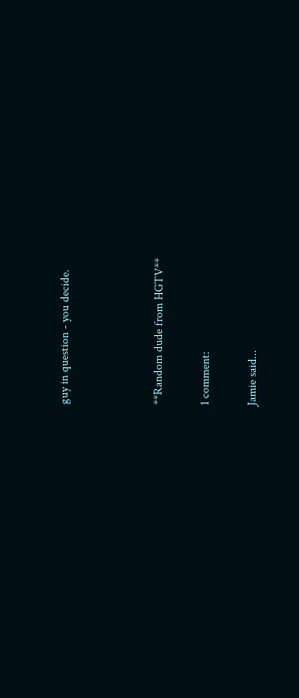guy in question - you decide.



**Random dude from HGTV**

1 comment:

Jamie said...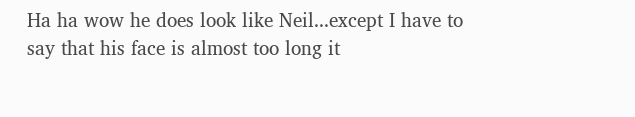Ha ha wow he does look like Neil...except I have to say that his face is almost too long it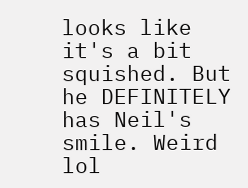looks like it's a bit squished. But he DEFINITELY has Neil's smile. Weird lol